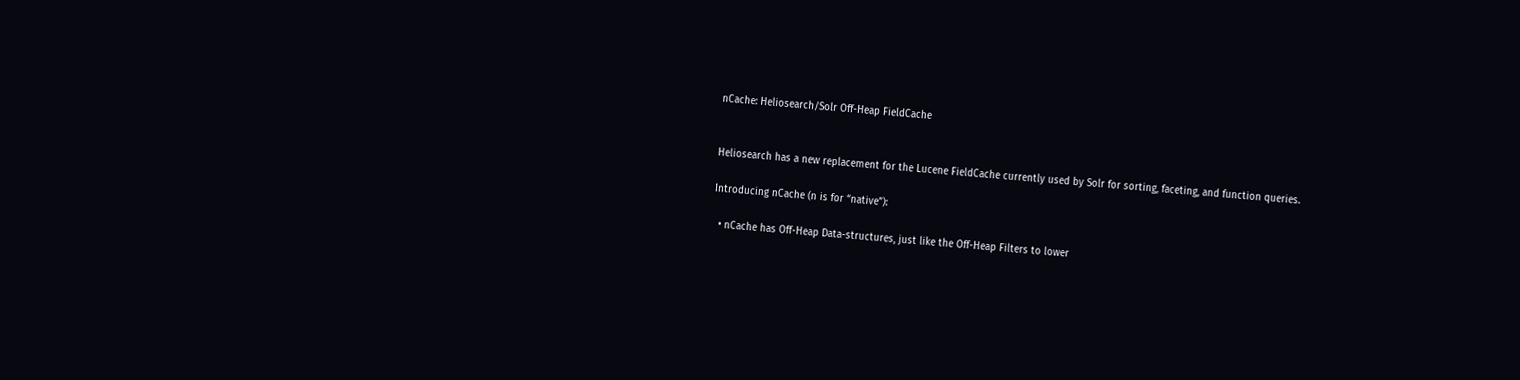nCache: Heliosearch/Solr Off-Heap FieldCache


Heliosearch has a new replacement for the Lucene FieldCache currently used by Solr for sorting, faceting, and function queries.

Introducing nCache (n is for “native”):

  • nCache has Off-Heap Data-structures, just like the Off-Heap Filters to lower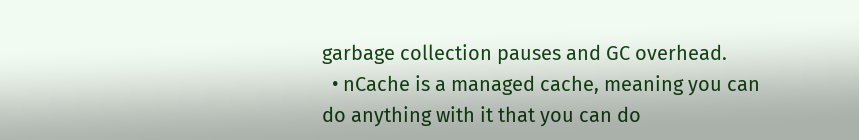garbage collection pauses and GC overhead.
  • nCache is a managed cache, meaning you can do anything with it that you can do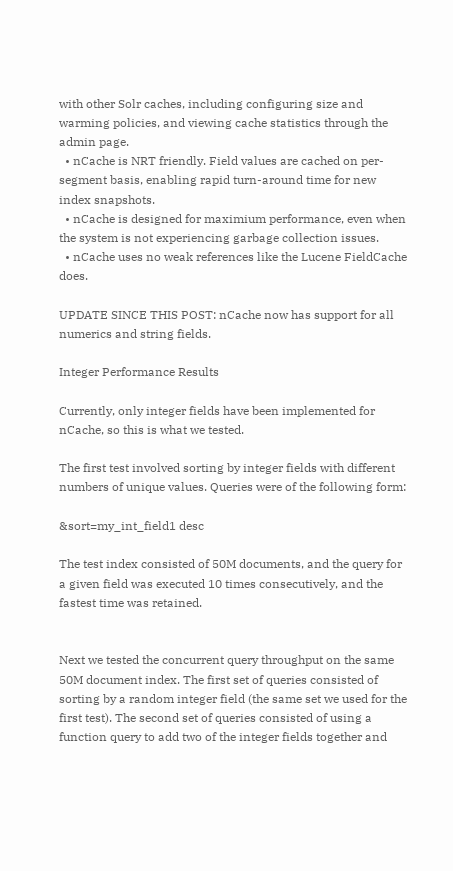with other Solr caches, including configuring size and warming policies, and viewing cache statistics through the admin page.
  • nCache is NRT friendly. Field values are cached on per-segment basis, enabling rapid turn-around time for new index snapshots.
  • nCache is designed for maximium performance, even when the system is not experiencing garbage collection issues.
  • nCache uses no weak references like the Lucene FieldCache does.

UPDATE SINCE THIS POST: nCache now has support for all numerics and string fields.

Integer Performance Results

Currently, only integer fields have been implemented for nCache, so this is what we tested.

The first test involved sorting by integer fields with different numbers of unique values. Queries were of the following form:

&sort=my_int_field1 desc

The test index consisted of 50M documents, and the query for a given field was executed 10 times consecutively, and the fastest time was retained.


Next we tested the concurrent query throughput on the same 50M document index. The first set of queries consisted of sorting by a random integer field (the same set we used for the first test). The second set of queries consisted of using a function query to add two of the integer fields together and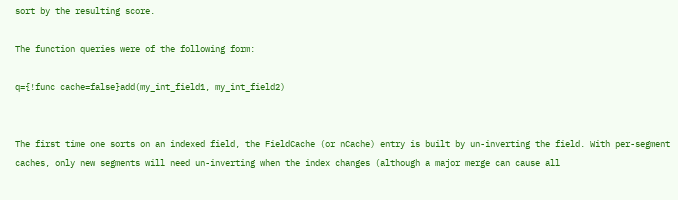sort by the resulting score.

The function queries were of the following form:

q={!func cache=false}add(my_int_field1, my_int_field2)


The first time one sorts on an indexed field, the FieldCache (or nCache) entry is built by un-inverting the field. With per-segment caches, only new segments will need un-inverting when the index changes (although a major merge can cause all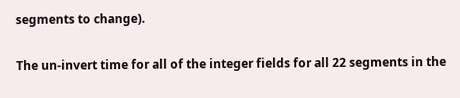segments to change).

The un-invert time for all of the integer fields for all 22 segments in the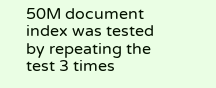50M document index was tested by repeating the test 3 times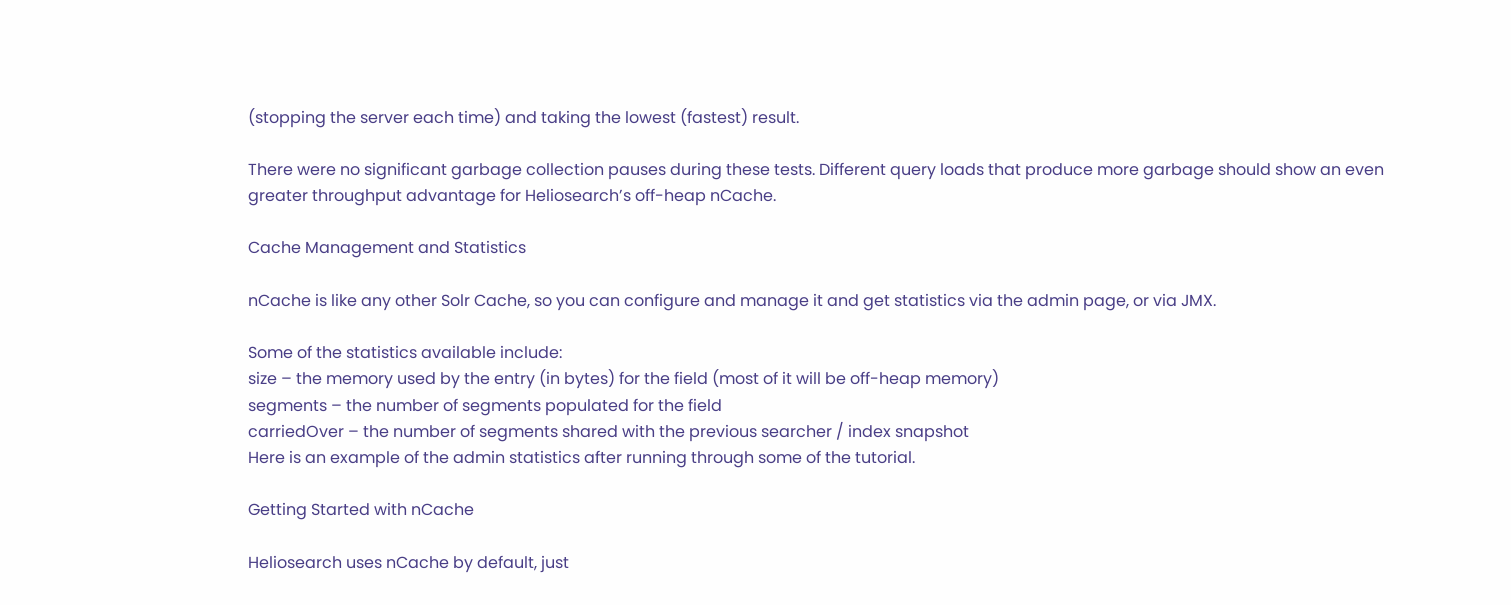(stopping the server each time) and taking the lowest (fastest) result.

There were no significant garbage collection pauses during these tests. Different query loads that produce more garbage should show an even greater throughput advantage for Heliosearch’s off-heap nCache.

Cache Management and Statistics

nCache is like any other Solr Cache, so you can configure and manage it and get statistics via the admin page, or via JMX.

Some of the statistics available include:
size – the memory used by the entry (in bytes) for the field (most of it will be off-heap memory)
segments – the number of segments populated for the field
carriedOver – the number of segments shared with the previous searcher / index snapshot
Here is an example of the admin statistics after running through some of the tutorial.

Getting Started with nCache

Heliosearch uses nCache by default, just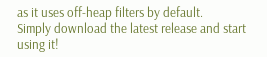as it uses off-heap filters by default.
Simply download the latest release and start using it!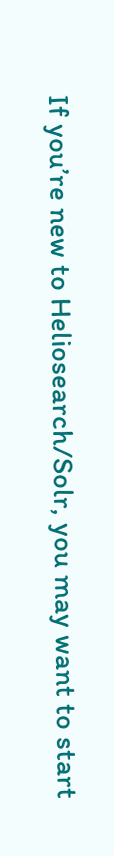If you’re new to Heliosearch/Solr, you may want to start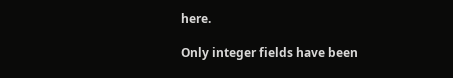here.

Only integer fields have been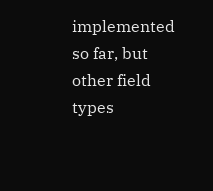implemented so far, but other field types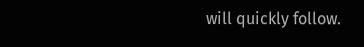will quickly follow.